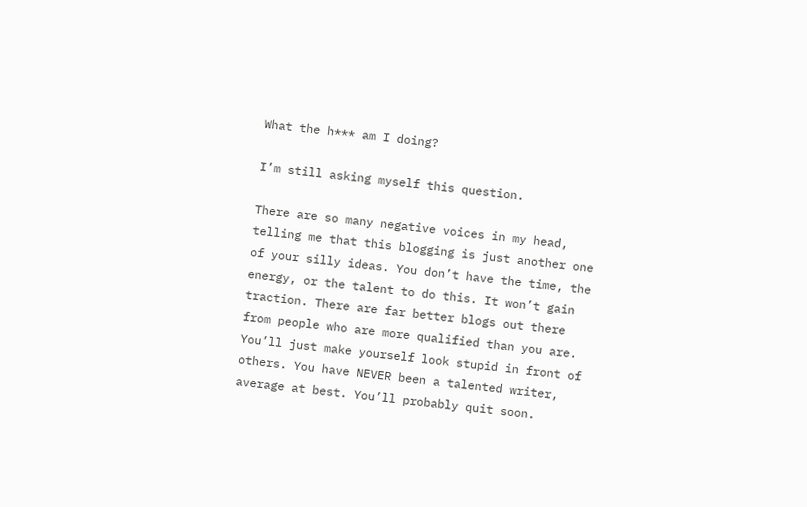What the h*** am I doing?

I’m still asking myself this question.

There are so many negative voices in my head, telling me that this blogging is just another one of your silly ideas. You don’t have the time, the energy, or the talent to do this. It won’t gain traction. There are far better blogs out there from people who are more qualified than you are. You’ll just make yourself look stupid in front of others. You have NEVER been a talented writer, average at best. You’ll probably quit soon.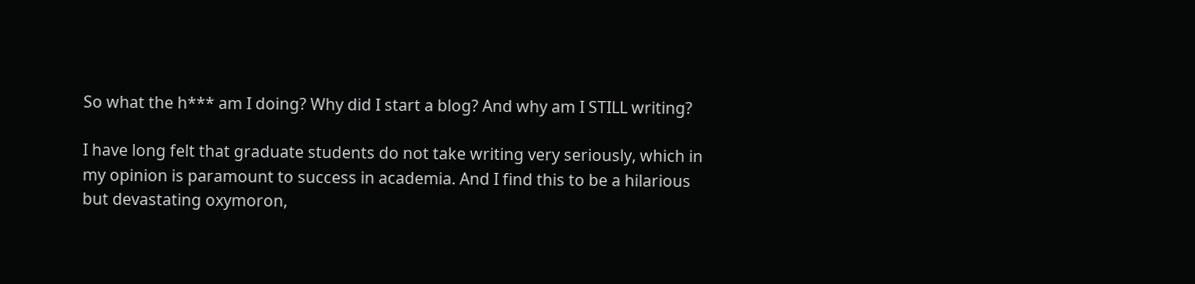So what the h*** am I doing? Why did I start a blog? And why am I STILL writing?

I have long felt that graduate students do not take writing very seriously, which in my opinion is paramount to success in academia. And I find this to be a hilarious but devastating oxymoron,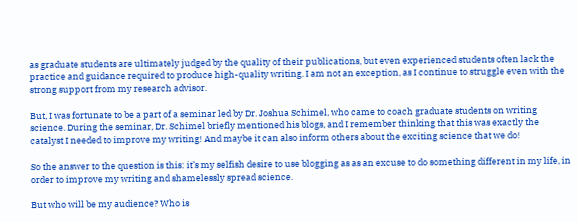as graduate students are ultimately judged by the quality of their publications, but even experienced students often lack the practice and guidance required to produce high-quality writing. I am not an exception, as I continue to struggle even with the strong support from my research advisor.

But, I was fortunate to be a part of a seminar led by Dr. Joshua Schimel, who came to coach graduate students on writing science. During the seminar, Dr. Schimel briefly mentioned his blogs, and I remember thinking that this was exactly the catalyst I needed to improve my writing! And maybe it can also inform others about the exciting science that we do!

So the answer to the question is this: it’s my selfish desire to use blogging as as an excuse to do something different in my life, in order to improve my writing and shamelessly spread science.

But who will be my audience? Who is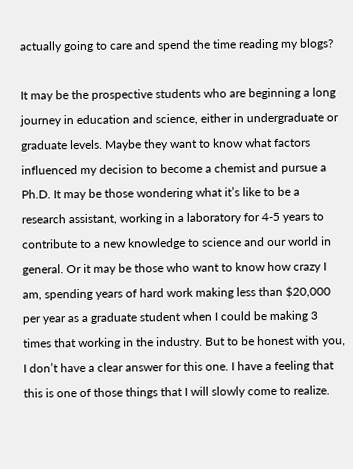actually going to care and spend the time reading my blogs?

It may be the prospective students who are beginning a long journey in education and science, either in undergraduate or graduate levels. Maybe they want to know what factors influenced my decision to become a chemist and pursue a Ph.D. It may be those wondering what it’s like to be a research assistant, working in a laboratory for 4-5 years to contribute to a new knowledge to science and our world in general. Or it may be those who want to know how crazy I am, spending years of hard work making less than $20,000 per year as a graduate student when I could be making 3 times that working in the industry. But to be honest with you, I don’t have a clear answer for this one. I have a feeling that this is one of those things that I will slowly come to realize.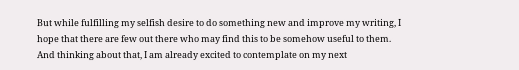But while fulfilling my selfish desire to do something new and improve my writing, I hope that there are few out there who may find this to be somehow useful to them. And thinking about that, I am already excited to contemplate on my next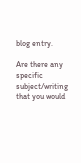blog entry.

Are there any specific subject/writing that you would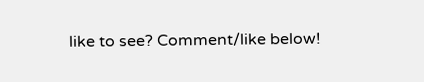like to see? Comment/like below!